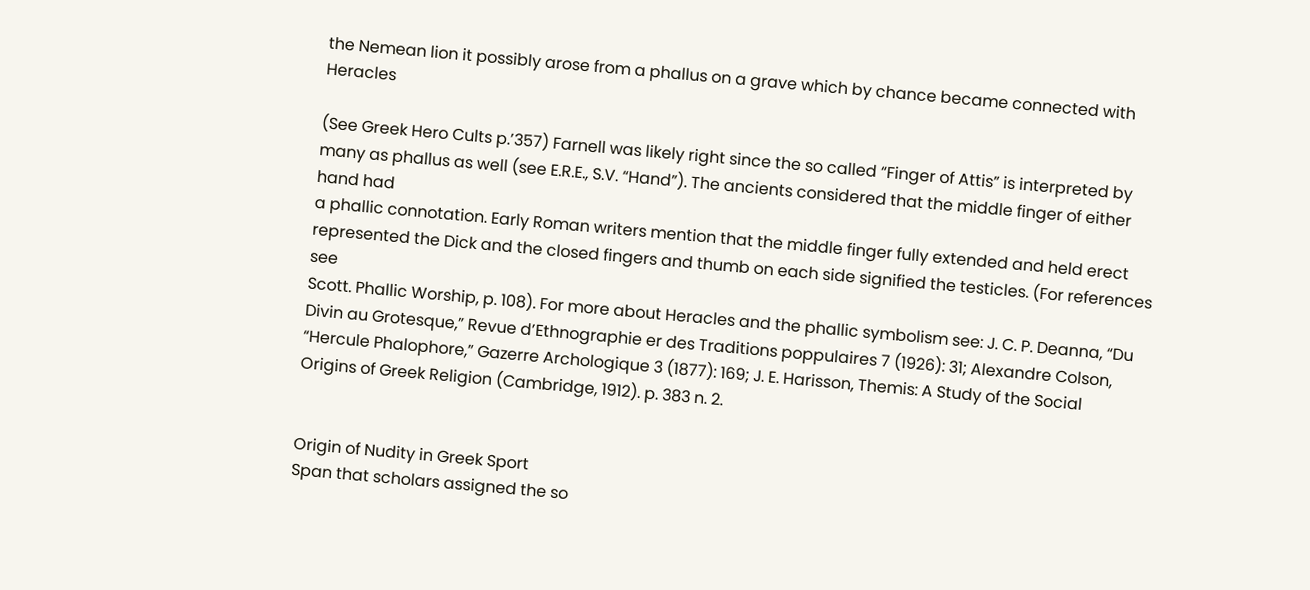the Nemean lion it possibly arose from a phallus on a grave which by chance became connected with Heracles

(See Greek Hero Cults p.’357) Farnell was likely right since the so called “Finger of Attis” is interpreted by
many as phallus as well (see E.R.E., S.V. “Hand”). The ancients considered that the middle finger of either hand had
a phallic connotation. Early Roman writers mention that the middle finger fully extended and held erect
represented the Dick and the closed fingers and thumb on each side signified the testicles. (For references see
Scott. Phallic Worship, p. 108). For more about Heracles and the phallic symbolism see: J. C. P. Deanna, “Du
Divin au Grotesque,” Revue d’Ethnographie er des Traditions poppulaires 7 (1926): 31; Alexandre Colson,
“Hercule Phalophore,” Gazerre Archologique 3 (1877): 169; J. E. Harisson, Themis: A Study of the Social
Origins of Greek Religion (Cambridge, 1912). p. 383 n. 2.


Origin of Nudity in Greek Sport
Span that scholars assigned the so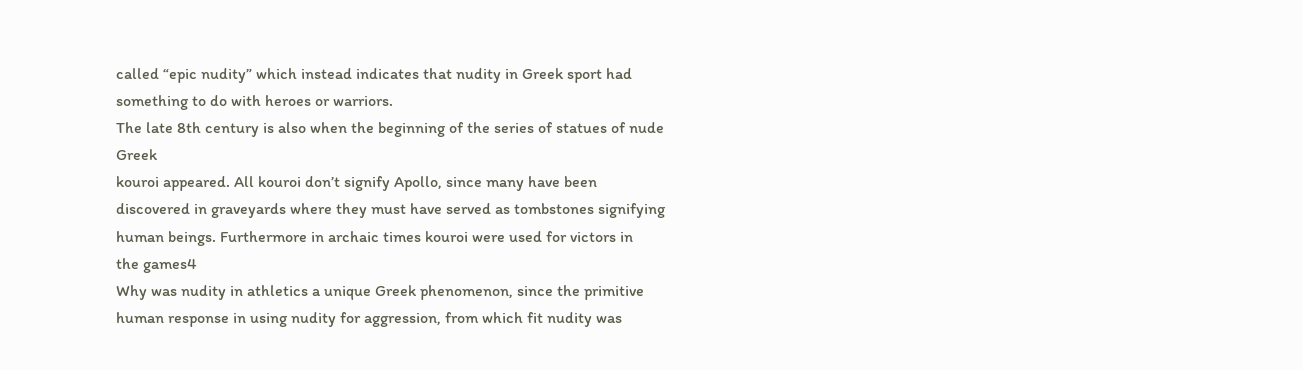called “epic nudity” which instead indicates that nudity in Greek sport had something to do with heroes or warriors.
The late 8th century is also when the beginning of the series of statues of nude Greek
kouroi appeared. All kouroi don’t signify Apollo, since many have been
discovered in graveyards where they must have served as tombstones signifying human beings. Furthermore in archaic times kouroi were used for victors in
the games4
Why was nudity in athletics a unique Greek phenomenon, since the primitive
human response in using nudity for aggression, from which fit nudity was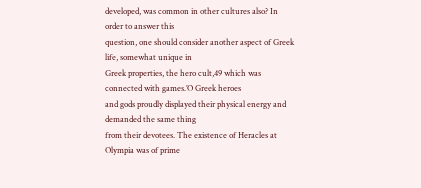developed, was common in other cultures also? In order to answer this
question, one should consider another aspect of Greek life, somewhat unique in
Greek properties, the hero cult,49 which was connected with games.’O Greek heroes
and gods proudly displayed their physical energy and demanded the same thing
from their devotees. The existence of Heracles at Olympia was of prime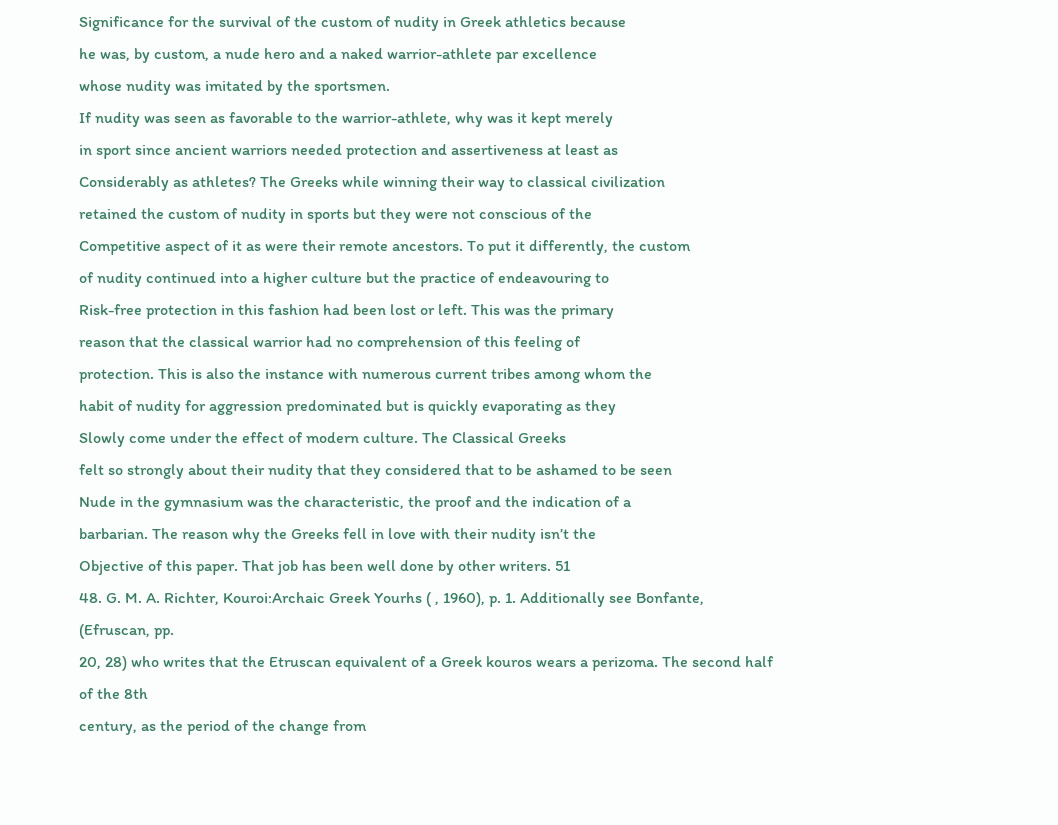Significance for the survival of the custom of nudity in Greek athletics because
he was, by custom, a nude hero and a naked warrior-athlete par excellence
whose nudity was imitated by the sportsmen.
If nudity was seen as favorable to the warrior-athlete, why was it kept merely
in sport since ancient warriors needed protection and assertiveness at least as
Considerably as athletes? The Greeks while winning their way to classical civilization
retained the custom of nudity in sports but they were not conscious of the
Competitive aspect of it as were their remote ancestors. To put it differently, the custom
of nudity continued into a higher culture but the practice of endeavouring to
Risk-free protection in this fashion had been lost or left. This was the primary
reason that the classical warrior had no comprehension of this feeling of
protection. This is also the instance with numerous current tribes among whom the
habit of nudity for aggression predominated but is quickly evaporating as they
Slowly come under the effect of modern culture. The Classical Greeks
felt so strongly about their nudity that they considered that to be ashamed to be seen
Nude in the gymnasium was the characteristic, the proof and the indication of a
barbarian. The reason why the Greeks fell in love with their nudity isn’t the
Objective of this paper. That job has been well done by other writers. 51
48. G. M. A. Richter, Kouroi:Archaic Greek Yourhs ( , 1960), p. 1. Additionally see Bonfante, (Efruscan, pp.
20, 28) who writes that the Etruscan equivalent of a Greek kouros wears a perizoma. The second half of the 8th
century, as the period of the change from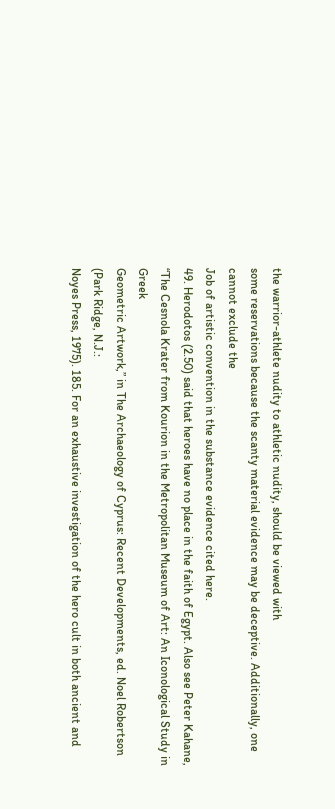the warrior-athlete nudity to athletic nudity, should be viewed with
some reservations because the scanty material evidence may be deceptive. Additionally, one cannot exclude the
Job of artistic convention in the substance evidence cited here.
49. Herodotos (2.50) said that heroes have no place in the faith of Egypt. Also see Peter Kahane,
“The Cesnola Krater from Kourion in the Metropolitan Museum of Art: An Iconological Study in Greek
Geometric Artwork,” in The Archaeology of Cyprus: Recent Developments, ed. Noel Robertson (Park Ridge, N.J.:
Noyes Press, 1975). 185. For an exhaustive investigation of the hero cult in both ancient and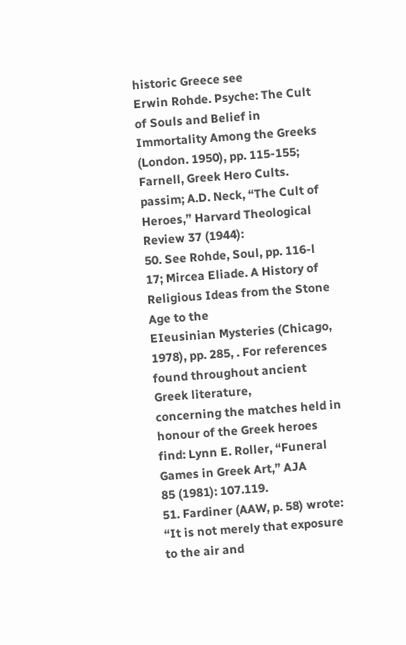historic Greece see
Erwin Rohde. Psyche: The Cult of Souls and Belief in Immortality Among the Greeks (London. 1950), pp. 115-155;
Farnell, Greek Hero Cults. passim; A.D. Neck, “The Cult of Heroes,” Harvard Theological Review 37 (1944):
50. See Rohde, Soul, pp. 116-l 17; Mircea Eliade. A History of Religious Ideas from the Stone Age to the
EIeusinian Mysteries (Chicago, 1978), pp. 285, . For references found throughout ancient Greek literature,
concerning the matches held in honour of the Greek heroes find: Lynn E. Roller, “Funeral Games in Greek Art,” AJA
85 (1981): 107.119.
51. Fardiner (AAW, p. 58) wrote: “It is not merely that exposure to the air and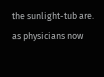the sunlight-tub are. as physicians now